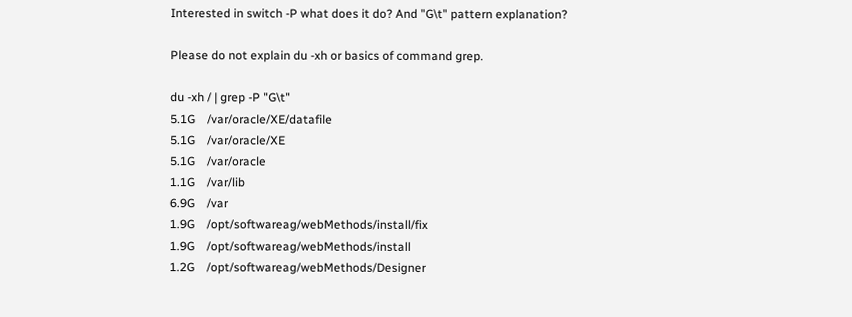Interested in switch -P what does it do? And "G\t" pattern explanation?

Please do not explain du -xh or basics of command grep.

du -xh / | grep -P "G\t"
5.1G    /var/oracle/XE/datafile
5.1G    /var/oracle/XE
5.1G    /var/oracle
1.1G    /var/lib
6.9G    /var
1.9G    /opt/softwareag/webMethods/install/fix
1.9G    /opt/softwareag/webMethods/install
1.2G    /opt/softwareag/webMethods/Designer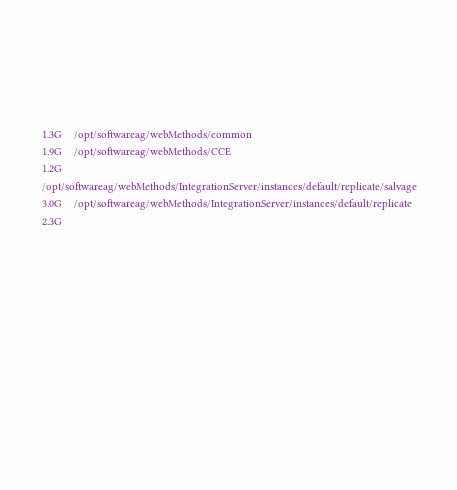1.3G    /opt/softwareag/webMethods/common
1.9G    /opt/softwareag/webMethods/CCE
1.2G    /opt/softwareag/webMethods/IntegrationServer/instances/default/replicate/salvage
3.0G    /opt/softwareag/webMethods/IntegrationServer/instances/default/replicate
2.3G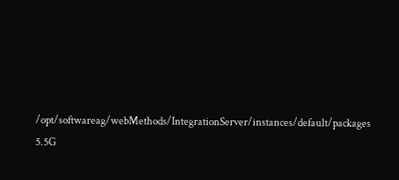/opt/softwareag/webMethods/IntegrationServer/instances/default/packages
5.5G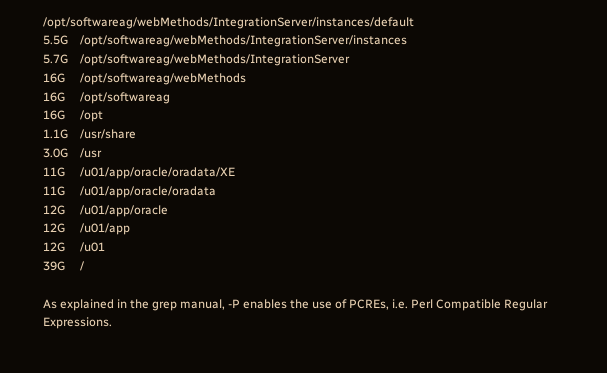/opt/softwareag/webMethods/IntegrationServer/instances/default
5.5G    /opt/softwareag/webMethods/IntegrationServer/instances
5.7G    /opt/softwareag/webMethods/IntegrationServer
16G     /opt/softwareag/webMethods
16G     /opt/softwareag
16G     /opt
1.1G    /usr/share
3.0G    /usr
11G     /u01/app/oracle/oradata/XE
11G     /u01/app/oracle/oradata
12G     /u01/app/oracle
12G     /u01/app
12G     /u01
39G     /

As explained in the grep manual, -P enables the use of PCREs, i.e. Perl Compatible Regular Expressions.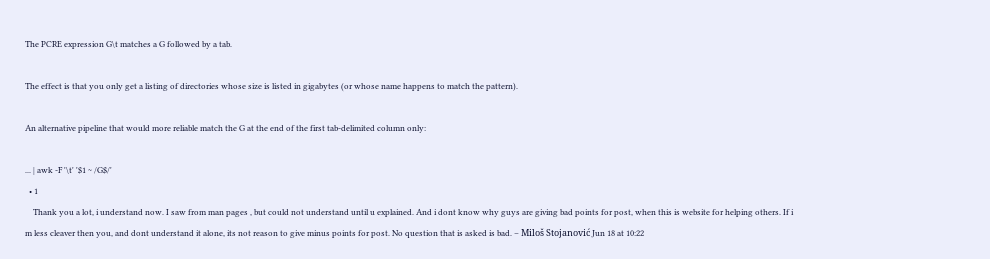The PCRE expression G\t matches a G followed by a tab.

The effect is that you only get a listing of directories whose size is listed in gigabytes (or whose name happens to match the pattern).

An alternative pipeline that would more reliable match the G at the end of the first tab-delimited column only:

... | awk -F '\t' '$1 ~ /G$/'
  • 1
    Thank you a lot, i understand now. I saw from man pages , but could not understand until u explained. And i dont know why guys are giving bad points for post, when this is website for helping others. If i m less cleaver then you, and dont understand it alone, its not reason to give minus points for post. No question that is asked is bad. – Miloš Stojanović Jun 18 at 10:22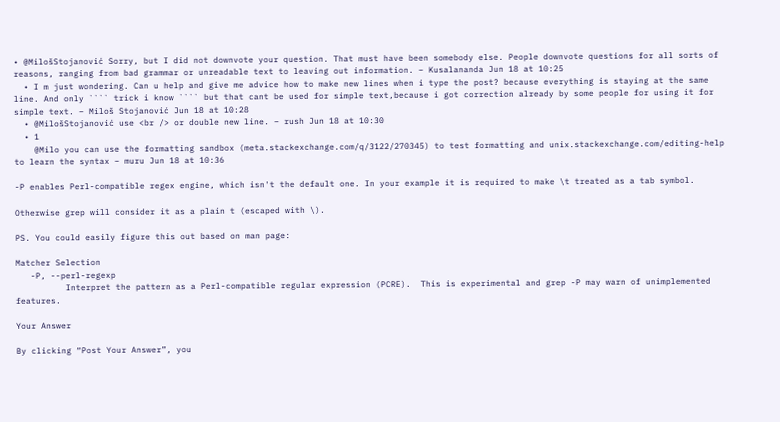• @MilošStojanović Sorry, but I did not downvote your question. That must have been somebody else. People downvote questions for all sorts of reasons, ranging from bad grammar or unreadable text to leaving out information. – Kusalananda Jun 18 at 10:25
  • I m just wondering. Can u help and give me advice how to make new lines when i type the post? because everything is staying at the same line. And only ```` trick i know ```` but that cant be used for simple text,because i got correction already by some people for using it for simple text. – Miloš Stojanović Jun 18 at 10:28
  • @MilošStojanović use <br /> or double new line. – rush Jun 18 at 10:30
  • 1
    @Milo you can use the formatting sandbox (meta.stackexchange.com/q/3122/270345) to test formatting and unix.stackexchange.com/editing-help to learn the syntax – muru Jun 18 at 10:36

-P enables Perl-compatible regex engine, which isn't the default one. In your example it is required to make \t treated as a tab symbol.

Otherwise grep will consider it as a plain t (escaped with \).

PS. You could easily figure this out based on man page:

Matcher Selection
   -P, --perl-regexp
          Interpret the pattern as a Perl-compatible regular expression (PCRE).  This is experimental and grep -P may warn of unimplemented features.

Your Answer

By clicking “Post Your Answer”, you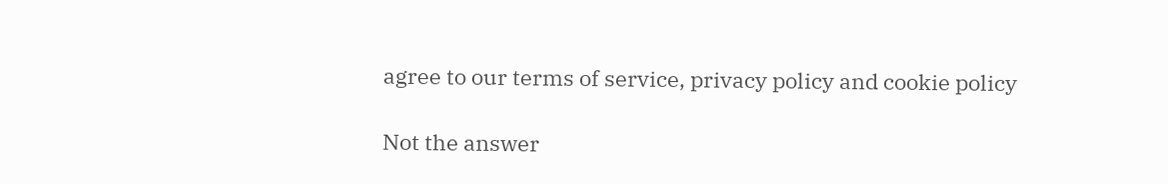agree to our terms of service, privacy policy and cookie policy

Not the answer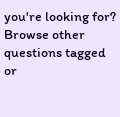you're looking for? Browse other questions tagged or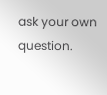ask your own question.